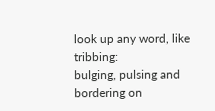look up any word, like tribbing:
bulging, pulsing and bordering on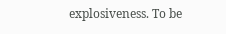explosiveness. To be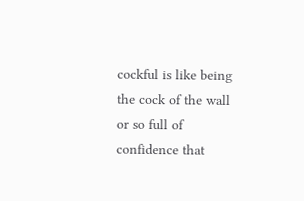cockful is like being the cock of the wall or so full of confidence that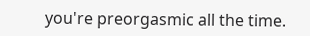you're preorgasmic all the time.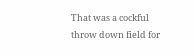That was a cockful throw down field for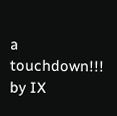a touchdown!!!
by IX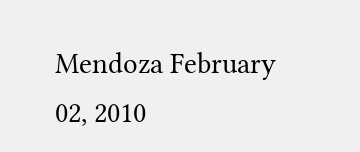Mendoza February 02, 2010